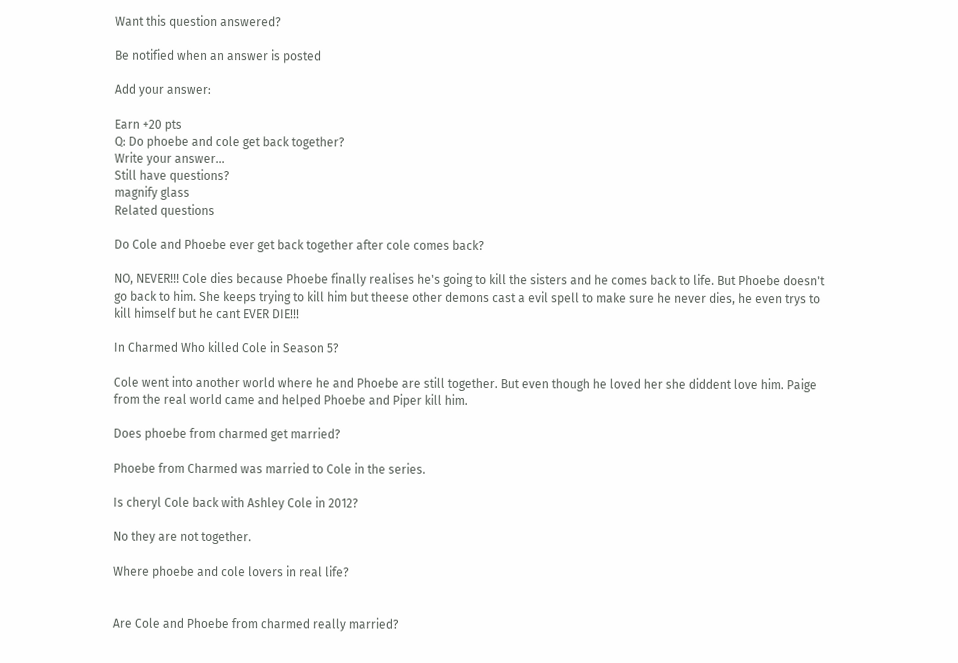Want this question answered?

Be notified when an answer is posted

Add your answer:

Earn +20 pts
Q: Do phoebe and cole get back together?
Write your answer...
Still have questions?
magnify glass
Related questions

Do Cole and Phoebe ever get back together after cole comes back?

NO, NEVER!!! Cole dies because Phoebe finally realises he's going to kill the sisters and he comes back to life. But Phoebe doesn't go back to him. She keeps trying to kill him but theese other demons cast a evil spell to make sure he never dies, he even trys to kill himself but he cant EVER DIE!!!

In Charmed Who killed Cole in Season 5?

Cole went into another world where he and Phoebe are still together. But even though he loved her she diddent love him. Paige from the real world came and helped Phoebe and Piper kill him.

Does phoebe from charmed get married?

Phoebe from Charmed was married to Cole in the series.

Is cheryl Cole back with Ashley Cole in 2012?

No they are not together.

Where phoebe and cole lovers in real life?


Are Cole and Phoebe from charmed really married?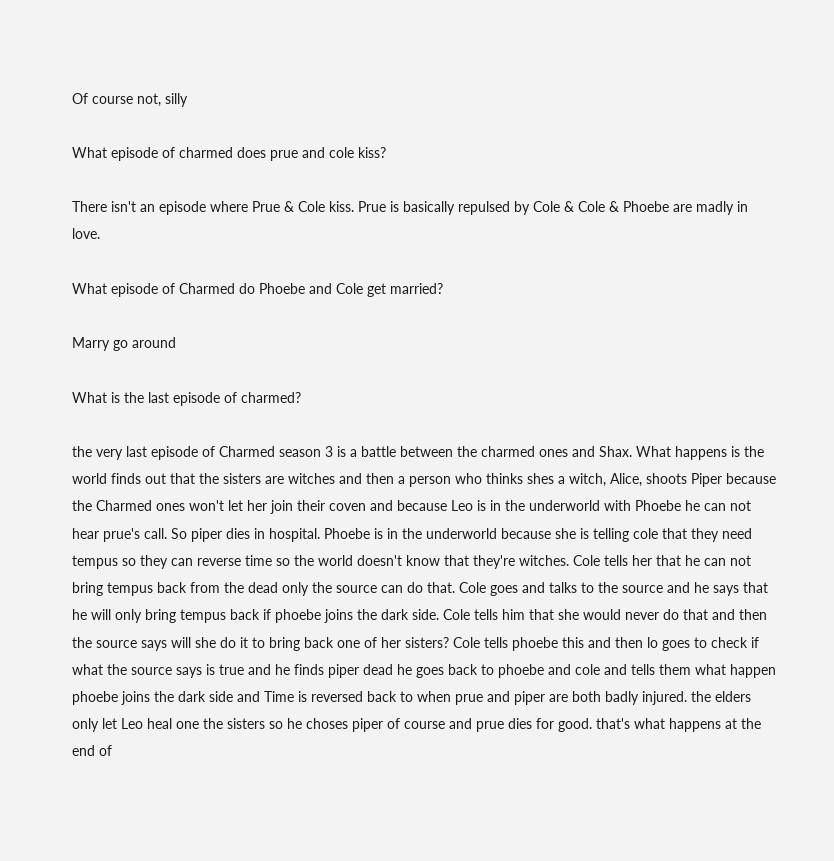Of course not, silly

What episode of charmed does prue and cole kiss?

There isn't an episode where Prue & Cole kiss. Prue is basically repulsed by Cole & Cole & Phoebe are madly in love.

What episode of Charmed do Phoebe and Cole get married?

Marry go around

What is the last episode of charmed?

the very last episode of Charmed season 3 is a battle between the charmed ones and Shax. What happens is the world finds out that the sisters are witches and then a person who thinks shes a witch, Alice, shoots Piper because the Charmed ones won't let her join their coven and because Leo is in the underworld with Phoebe he can not hear prue's call. So piper dies in hospital. Phoebe is in the underworld because she is telling cole that they need tempus so they can reverse time so the world doesn't know that they're witches. Cole tells her that he can not bring tempus back from the dead only the source can do that. Cole goes and talks to the source and he says that he will only bring tempus back if phoebe joins the dark side. Cole tells him that she would never do that and then the source says will she do it to bring back one of her sisters? Cole tells phoebe this and then lo goes to check if what the source says is true and he finds piper dead he goes back to phoebe and cole and tells them what happen phoebe joins the dark side and Time is reversed back to when prue and piper are both badly injured. the elders only let Leo heal one the sisters so he choses piper of course and prue dies for good. that's what happens at the end of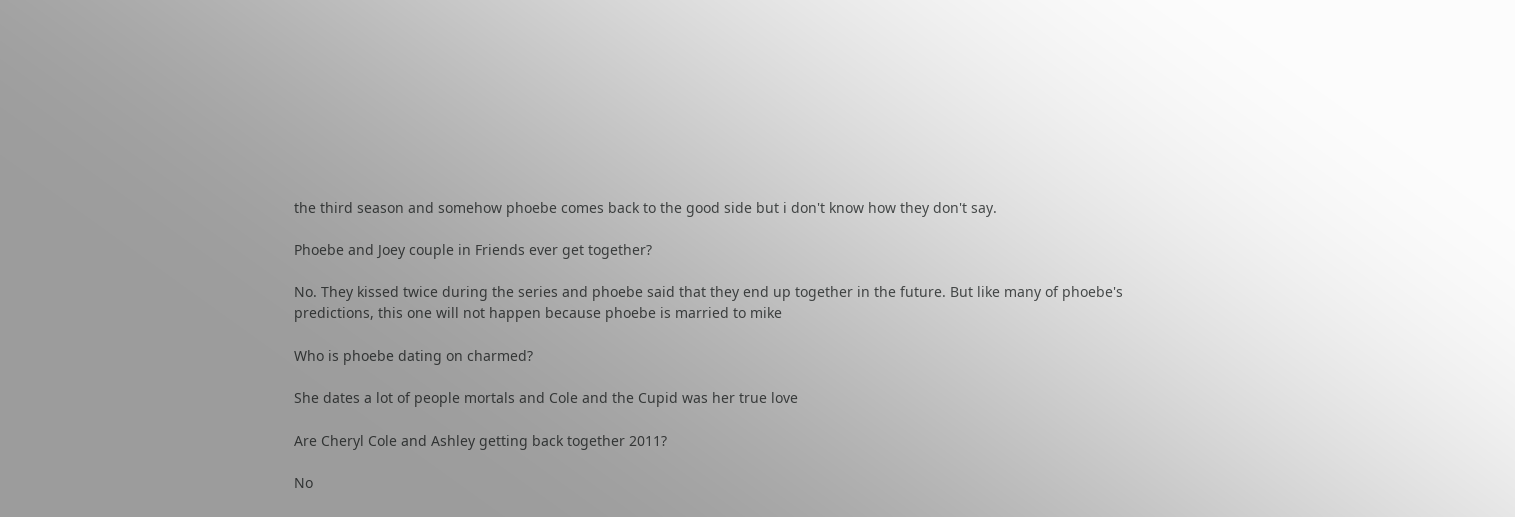the third season and somehow phoebe comes back to the good side but i don't know how they don't say.

Phoebe and Joey couple in Friends ever get together?

No. They kissed twice during the series and phoebe said that they end up together in the future. But like many of phoebe's predictions, this one will not happen because phoebe is married to mike

Who is phoebe dating on charmed?

She dates a lot of people mortals and Cole and the Cupid was her true love

Are Cheryl Cole and Ashley getting back together 2011?

No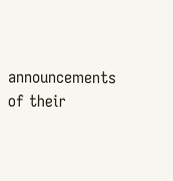announcements of their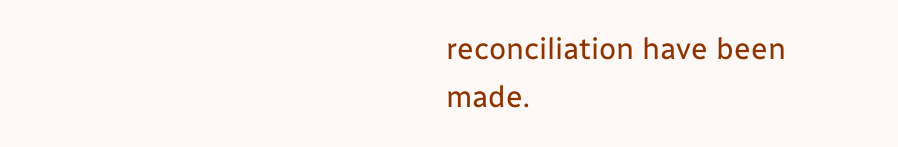reconciliation have been made.